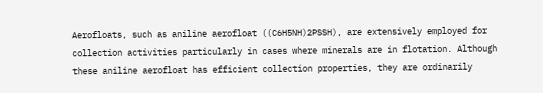Aerofloats, such as aniline aerofloat ((C6H5NH)2PSSH), are extensively employed for collection activities particularly in cases where minerals are in flotation. Although these aniline aerofloat has efficient collection properties, they are ordinarily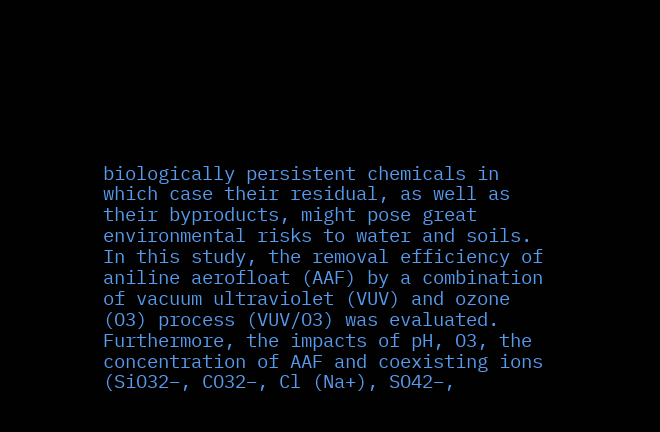biologically persistent chemicals in which case their residual, as well as their byproducts, might pose great environmental risks to water and soils. In this study, the removal efficiency of aniline aerofloat (AAF) by a combination of vacuum ultraviolet (VUV) and ozone (O3) process (VUV/O3) was evaluated. Furthermore, the impacts of pH, O3, the concentration of AAF and coexisting ions (SiO32−, CO32−, Cl (Na+), SO42−,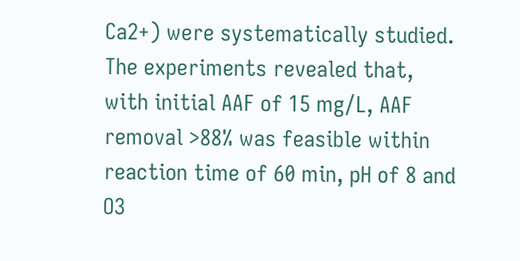Ca2+) were systematically studied. The experiments revealed that, with initial AAF of 15 mg/L, AAF removal >88% was feasible within reaction time of 60 min, pH of 8 and O3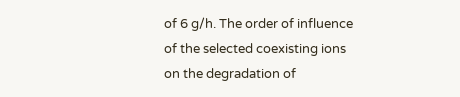of 6 g/h. The order of influence of the selected coexisting ions on the degradation of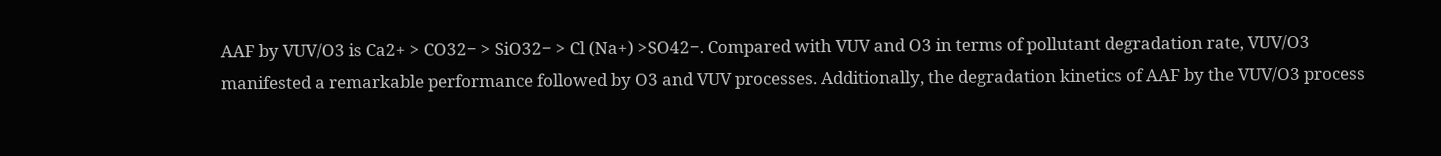AAF by VUV/O3 is Ca2+ > CO32− > SiO32− > Cl (Na+) >SO42−. Compared with VUV and O3 in terms of pollutant degradation rate, VUV/O3 manifested a remarkable performance followed by O3 and VUV processes. Additionally, the degradation kinetics of AAF by the VUV/O3 process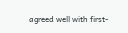agreed well with first-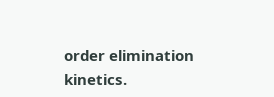order elimination kinetics.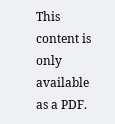This content is only available as a PDF.